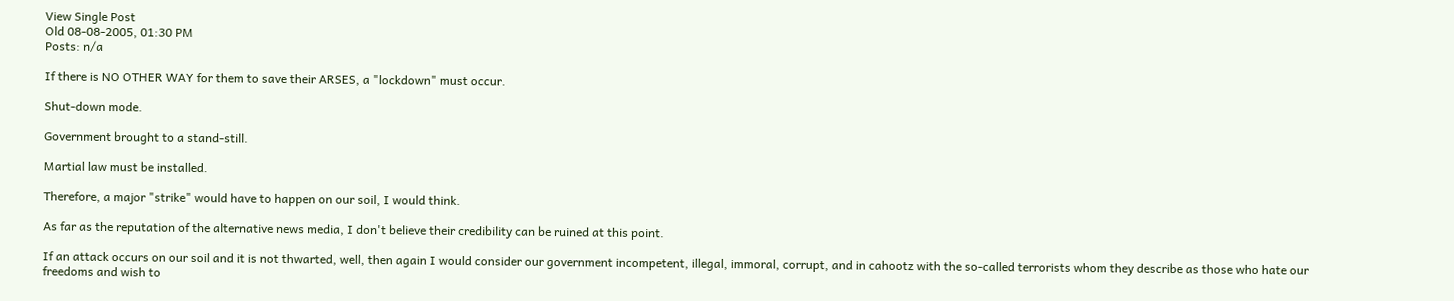View Single Post
Old 08-08-2005, 01:30 PM
Posts: n/a

If there is NO OTHER WAY for them to save their ARSES, a "lockdown" must occur.

Shut-down mode.

Government brought to a stand-still.

Martial law must be installed.

Therefore, a major "strike" would have to happen on our soil, I would think.

As far as the reputation of the alternative news media, I don't believe their credibility can be ruined at this point.

If an attack occurs on our soil and it is not thwarted, well, then again I would consider our government incompetent, illegal, immoral, corrupt, and in cahootz with the so-called terrorists whom they describe as those who hate our freedoms and wish to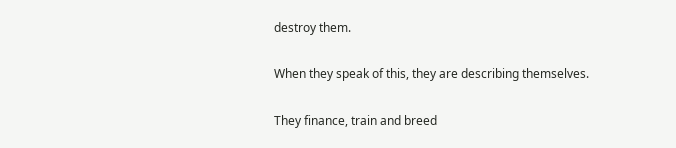destroy them.

When they speak of this, they are describing themselves.

They finance, train and breed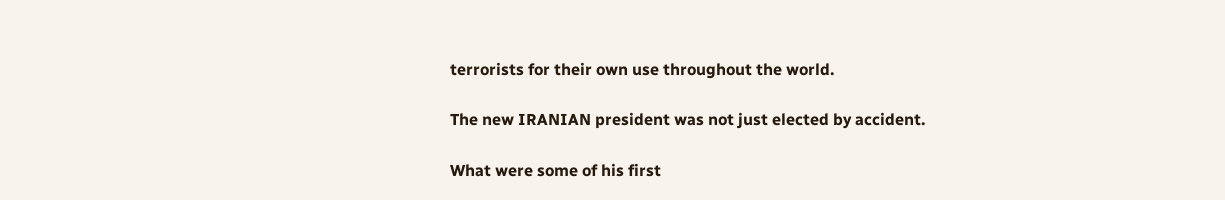terrorists for their own use throughout the world.

The new IRANIAN president was not just elected by accident.

What were some of his first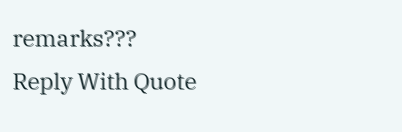remarks???
Reply With Quote